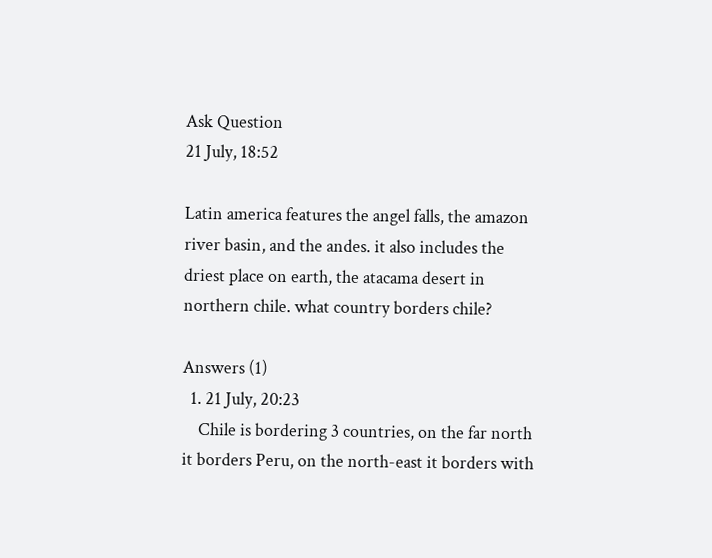Ask Question
21 July, 18:52

Latin america features the angel falls, the amazon river basin, and the andes. it also includes the driest place on earth, the atacama desert in northern chile. what country borders chile?

Answers (1)
  1. 21 July, 20:23
    Chile is bordering 3 countries, on the far north it borders Peru, on the north-east it borders with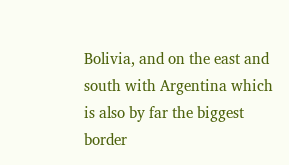Bolivia, and on the east and south with Argentina which is also by far the biggest border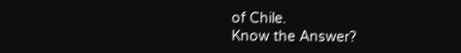of Chile.
Know the Answer?